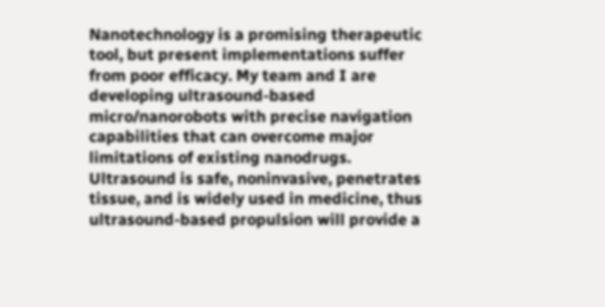Nanotechnology is a promising therapeutic tool, but present implementations suffer from poor efficacy. My team and I are developing ultrasound-based micro/nanorobots with precise navigation capabilities that can overcome major limitations of existing nanodrugs. Ultrasound is safe, noninvasive, penetrates tissue, and is widely used in medicine, thus ultrasound-based propulsion will provide a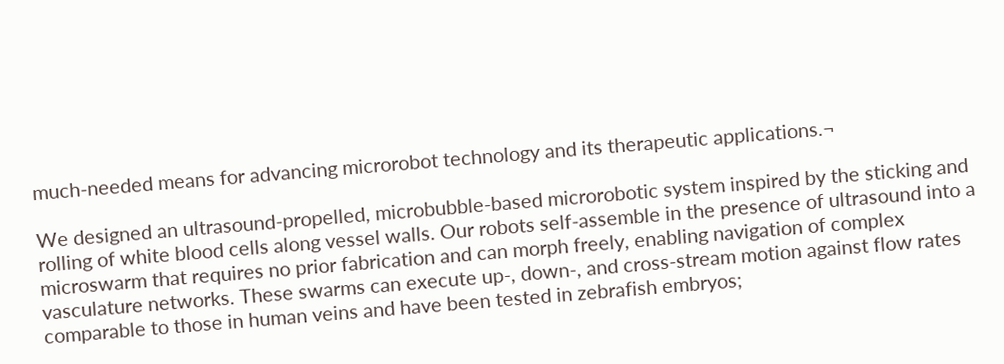much-needed means for advancing microrobot technology and its therapeutic applications.¬

We designed an ultrasound-propelled, microbubble-based microrobotic system inspired by the sticking and rolling of white blood cells along vessel walls. Our robots self-assemble in the presence of ultrasound into a microswarm that requires no prior fabrication and can morph freely, enabling navigation of complex vasculature networks. These swarms can execute up-, down-, and cross-stream motion against flow rates comparable to those in human veins and have been tested in zebrafish embryos;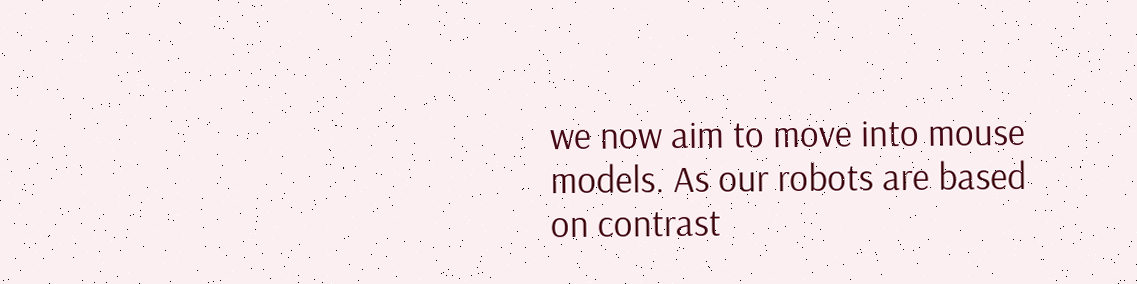we now aim to move into mouse models. As our robots are based on contrast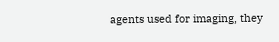agents used for imaging, they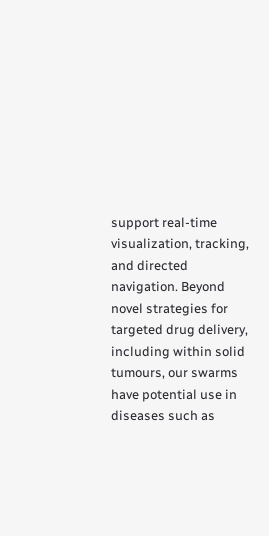support real-time visualization, tracking, and directed navigation. Beyond novel strategies for targeted drug delivery, including within solid tumours, our swarms have potential use in diseases such as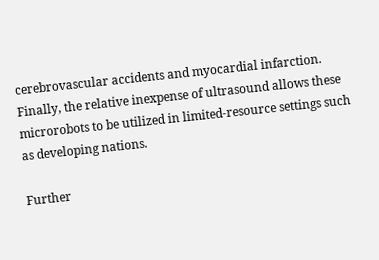cerebrovascular accidents and myocardial infarction. Finally, the relative inexpense of ultrasound allows these microrobots to be utilized in limited-resource settings such as developing nations.

Further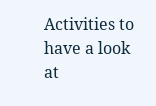Activities to have a look at